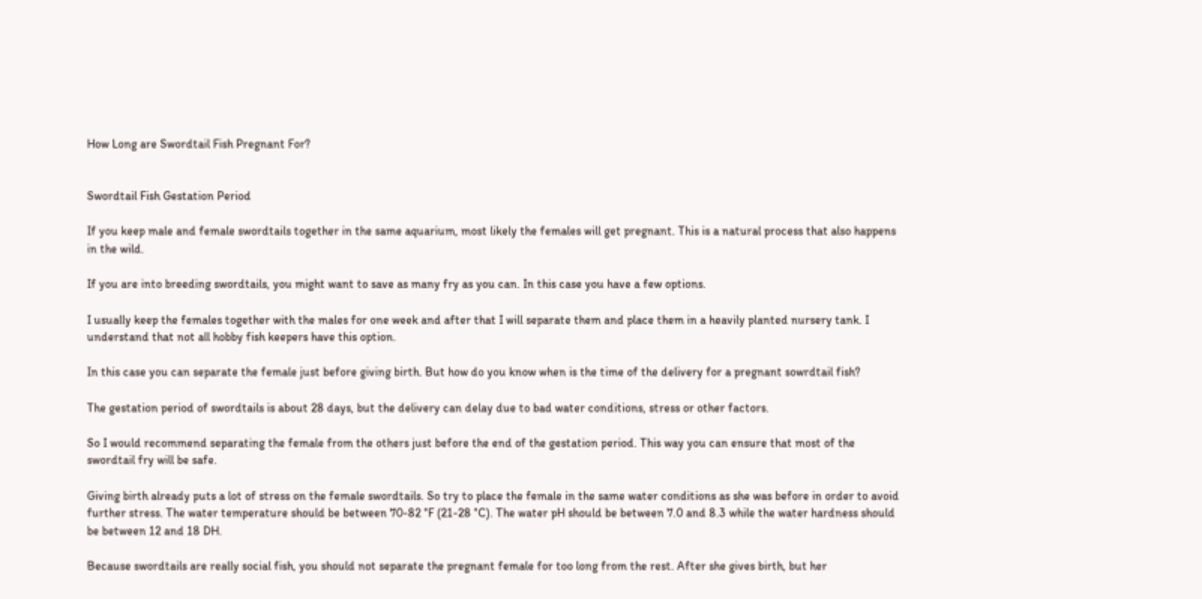How Long are Swordtail Fish Pregnant For?


Swordtail Fish Gestation Period

If you keep male and female swordtails together in the same aquarium, most likely the females will get pregnant. This is a natural process that also happens in the wild.

If you are into breeding swordtails, you might want to save as many fry as you can. In this case you have a few options.

I usually keep the females together with the males for one week and after that I will separate them and place them in a heavily planted nursery tank. I understand that not all hobby fish keepers have this option.

In this case you can separate the female just before giving birth. But how do you know when is the time of the delivery for a pregnant sowrdtail fish?

The gestation period of swordtails is about 28 days, but the delivery can delay due to bad water conditions, stress or other factors.

So I would recommend separating the female from the others just before the end of the gestation period. This way you can ensure that most of the swordtail fry will be safe.

Giving birth already puts a lot of stress on the female swordtails. So try to place the female in the same water conditions as she was before in order to avoid further stress. The water temperature should be between 70-82 °F (21-28 °C). The water pH should be between 7.0 and 8.3 while the water hardness should be between 12 and 18 DH.

Because swordtails are really social fish, you should not separate the pregnant female for too long from the rest. After she gives birth, but her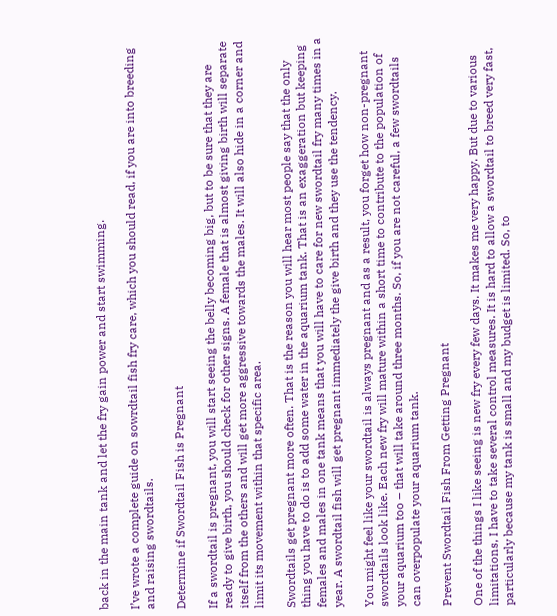back in the main tank and let the fry gain power and start swimming.

I’ve wrote a complete guide on sowrdtail fish fry care, which you should read, if you are into breeding and raising swordtails.

Determine if Swordtail Fish is Pregnant

If a swordtail is pregnant, you will start seeing the belly becoming big, but to be sure that they are ready to give birth, you should check for other signs. A female that is almost giving birth will separate itself from the others and will get more aggressive towards the males. It will also hide in a corner and limit its movement within that specific area.

Swordtails get pregnant more often. That is the reason you will hear most people say that the only thing you have to do is to add some water in the aquarium tank. That is an exaggeration but keeping females and males in one tank means that you will have to care for new swordtail fry many times in a year. A swordtail fish will get pregnant immediately the give birth and they use the tendency.

You might feel like your swordtail is always pregnant and as a result, you forget how non-pregnant swordtails look like. Each new fry will mature within a short time to contribute to the population of your aquarium too – that will take around three months. So, if you are not careful, a few swordtails can overpopulate your aquarium tank.

Prevent Swordtail Fish From Getting Pregnant

One of the things I like seeing is new fry every few days. It makes me very happy. But due to various limitations, I have to take several control measures. It is hard to allow a swordtail to breed very fast, particularly because my tank is small and my budget is limited. So, to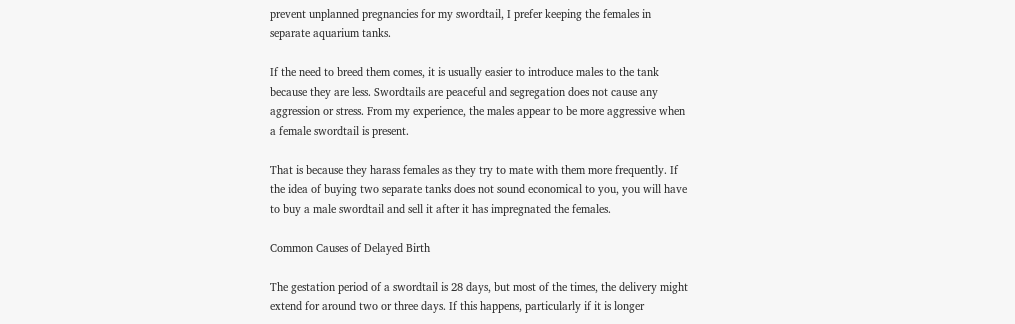prevent unplanned pregnancies for my swordtail, I prefer keeping the females in separate aquarium tanks.

If the need to breed them comes, it is usually easier to introduce males to the tank because they are less. Swordtails are peaceful and segregation does not cause any aggression or stress. From my experience, the males appear to be more aggressive when a female swordtail is present.

That is because they harass females as they try to mate with them more frequently. If the idea of buying two separate tanks does not sound economical to you, you will have to buy a male swordtail and sell it after it has impregnated the females.

Common Causes of Delayed Birth

The gestation period of a swordtail is 28 days, but most of the times, the delivery might extend for around two or three days. If this happens, particularly if it is longer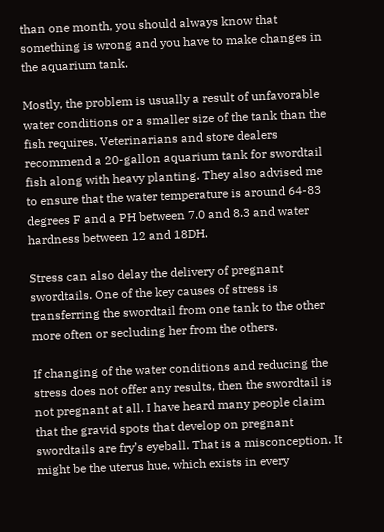than one month, you should always know that something is wrong and you have to make changes in the aquarium tank.

Mostly, the problem is usually a result of unfavorable water conditions or a smaller size of the tank than the fish requires. Veterinarians and store dealers recommend a 20-gallon aquarium tank for swordtail fish along with heavy planting. They also advised me to ensure that the water temperature is around 64-83 degrees F and a PH between 7.0 and 8.3 and water hardness between 12 and 18DH.

Stress can also delay the delivery of pregnant swordtails. One of the key causes of stress is transferring the swordtail from one tank to the other more often or secluding her from the others.

If changing of the water conditions and reducing the stress does not offer any results, then the swordtail is not pregnant at all. I have heard many people claim that the gravid spots that develop on pregnant swordtails are fry’s eyeball. That is a misconception. It might be the uterus hue, which exists in every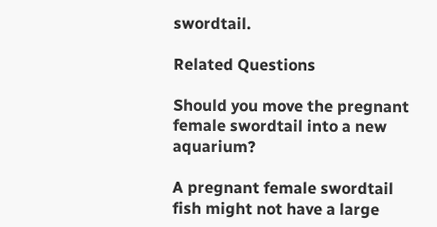swordtail.

Related Questions

Should you move the pregnant female swordtail into a new aquarium?

A pregnant female swordtail fish might not have a large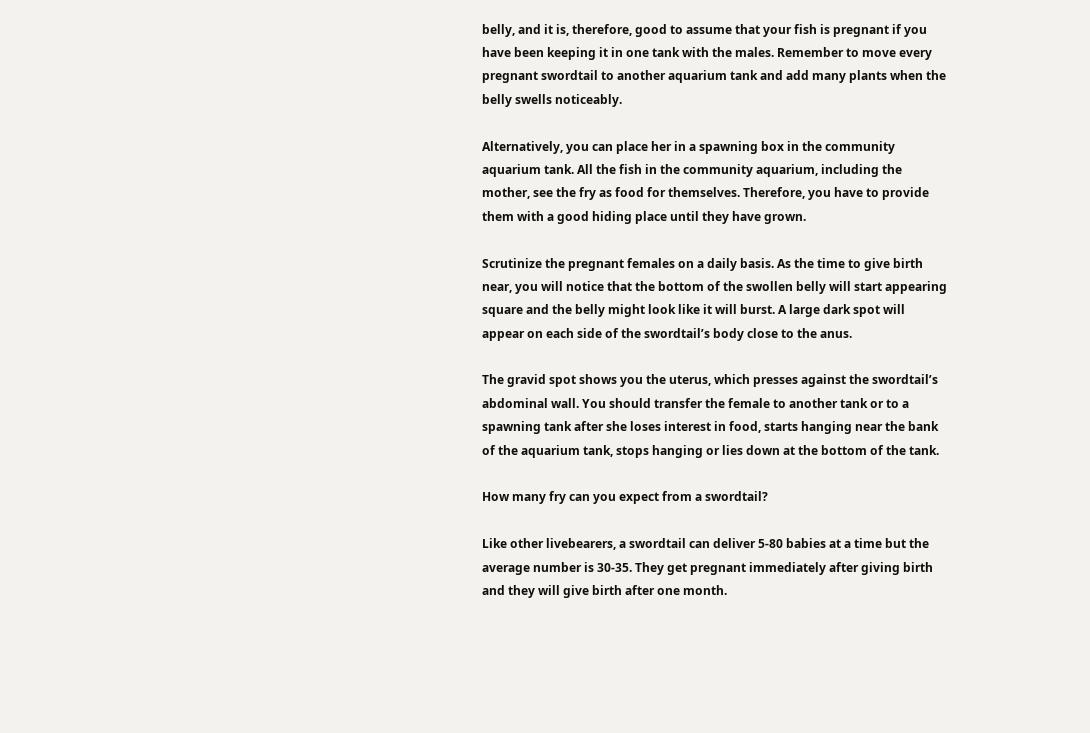belly, and it is, therefore, good to assume that your fish is pregnant if you have been keeping it in one tank with the males. Remember to move every pregnant swordtail to another aquarium tank and add many plants when the belly swells noticeably.

Alternatively, you can place her in a spawning box in the community aquarium tank. All the fish in the community aquarium, including the mother, see the fry as food for themselves. Therefore, you have to provide them with a good hiding place until they have grown.

Scrutinize the pregnant females on a daily basis. As the time to give birth near, you will notice that the bottom of the swollen belly will start appearing square and the belly might look like it will burst. A large dark spot will appear on each side of the swordtail’s body close to the anus.

The gravid spot shows you the uterus, which presses against the swordtail’s abdominal wall. You should transfer the female to another tank or to a spawning tank after she loses interest in food, starts hanging near the bank of the aquarium tank, stops hanging or lies down at the bottom of the tank.

How many fry can you expect from a swordtail?

Like other livebearers, a swordtail can deliver 5-80 babies at a time but the average number is 30-35. They get pregnant immediately after giving birth and they will give birth after one month.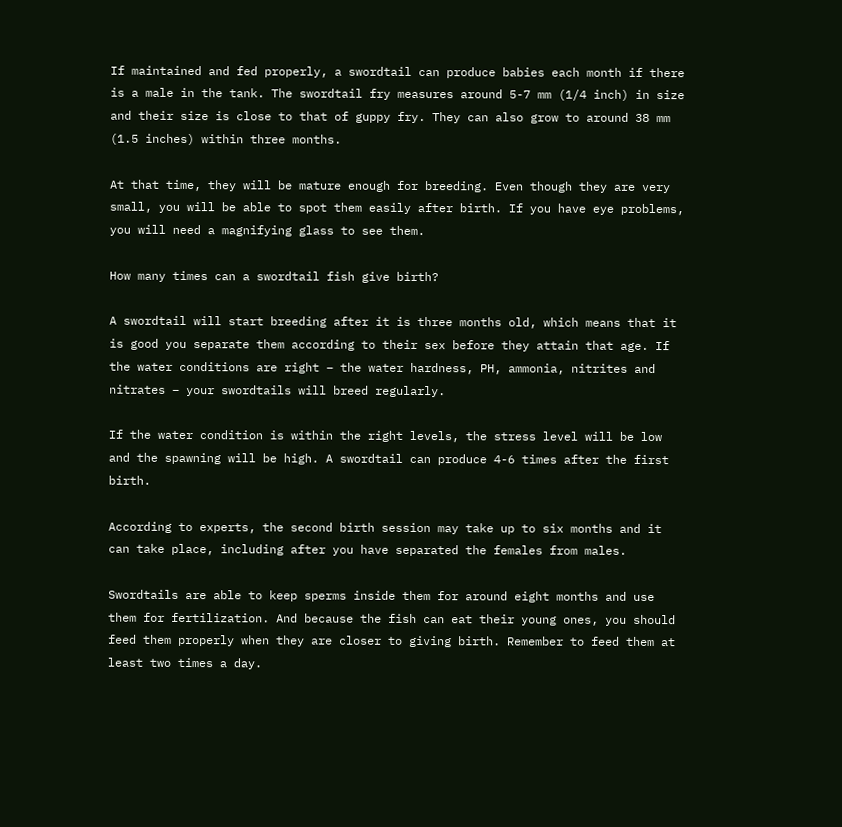If maintained and fed properly, a swordtail can produce babies each month if there is a male in the tank. The swordtail fry measures around 5-7 mm (1/4 inch) in size and their size is close to that of guppy fry. They can also grow to around 38 mm (1.5 inches) within three months.

At that time, they will be mature enough for breeding. Even though they are very small, you will be able to spot them easily after birth. If you have eye problems, you will need a magnifying glass to see them.

How many times can a swordtail fish give birth?

A swordtail will start breeding after it is three months old, which means that it is good you separate them according to their sex before they attain that age. If the water conditions are right – the water hardness, PH, ammonia, nitrites and nitrates – your swordtails will breed regularly.

If the water condition is within the right levels, the stress level will be low and the spawning will be high. A swordtail can produce 4-6 times after the first birth.

According to experts, the second birth session may take up to six months and it can take place, including after you have separated the females from males.

Swordtails are able to keep sperms inside them for around eight months and use them for fertilization. And because the fish can eat their young ones, you should feed them properly when they are closer to giving birth. Remember to feed them at least two times a day.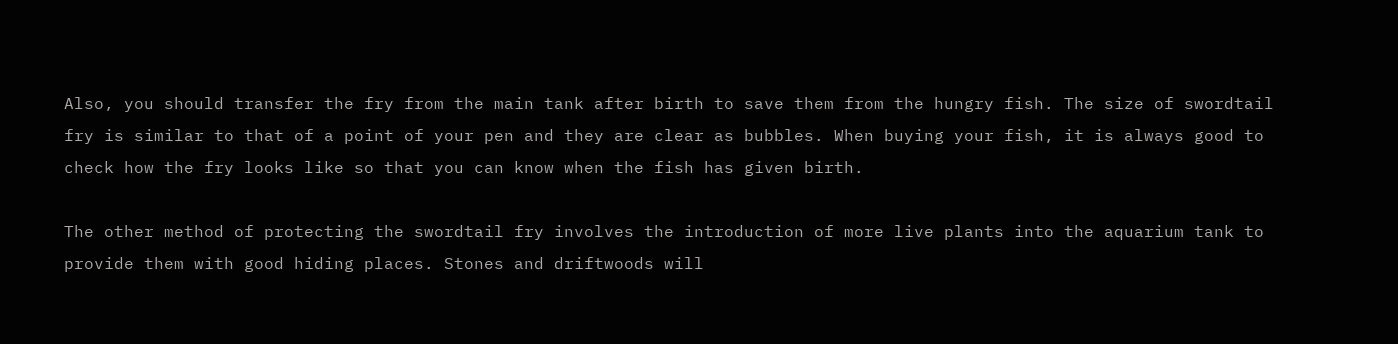Also, you should transfer the fry from the main tank after birth to save them from the hungry fish. The size of swordtail fry is similar to that of a point of your pen and they are clear as bubbles. When buying your fish, it is always good to check how the fry looks like so that you can know when the fish has given birth.

The other method of protecting the swordtail fry involves the introduction of more live plants into the aquarium tank to provide them with good hiding places. Stones and driftwoods will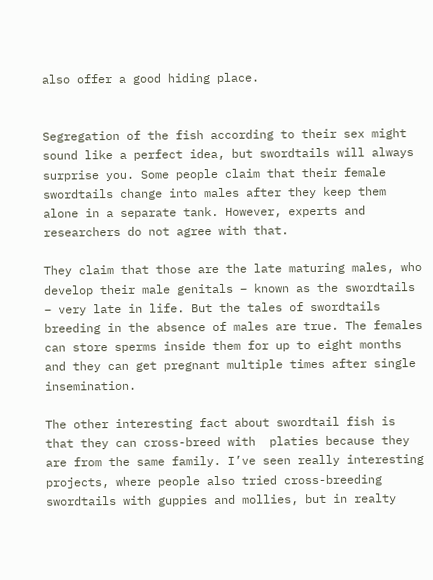also offer a good hiding place.


Segregation of the fish according to their sex might sound like a perfect idea, but swordtails will always surprise you. Some people claim that their female swordtails change into males after they keep them alone in a separate tank. However, experts and researchers do not agree with that.

They claim that those are the late maturing males, who develop their male genitals – known as the swordtails – very late in life. But the tales of swordtails breeding in the absence of males are true. The females can store sperms inside them for up to eight months and they can get pregnant multiple times after single insemination.

The other interesting fact about swordtail fish is that they can cross-breed with  platies because they are from the same family. I’ve seen really interesting projects, where people also tried cross-breeding swordtails with guppies and mollies, but in realty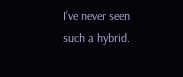I’ve never seen such a hybrid.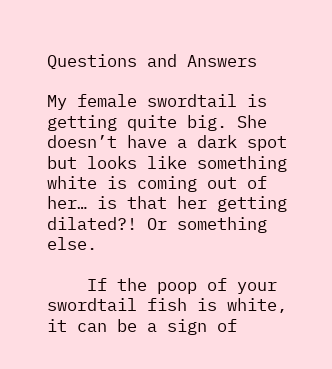Questions and Answers

My female swordtail is getting quite big. She doesn’t have a dark spot but looks like something white is coming out of her… is that her getting dilated?! Or something else.

    If the poop of your swordtail fish is white, it can be a sign of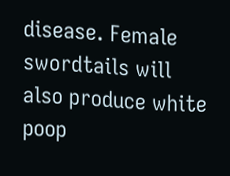disease. Female swordtails will also produce white poop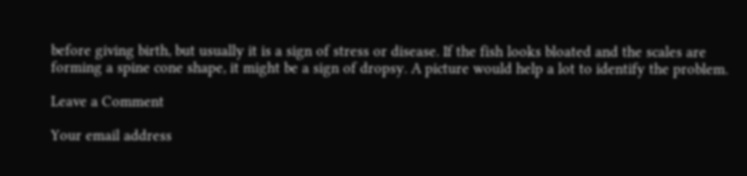before giving birth, but usually it is a sign of stress or disease. If the fish looks bloated and the scales are forming a spine cone shape, it might be a sign of dropsy. A picture would help a lot to identify the problem.

Leave a Comment

Your email address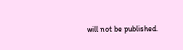will not be published.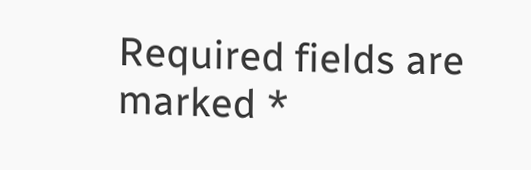Required fields are marked *